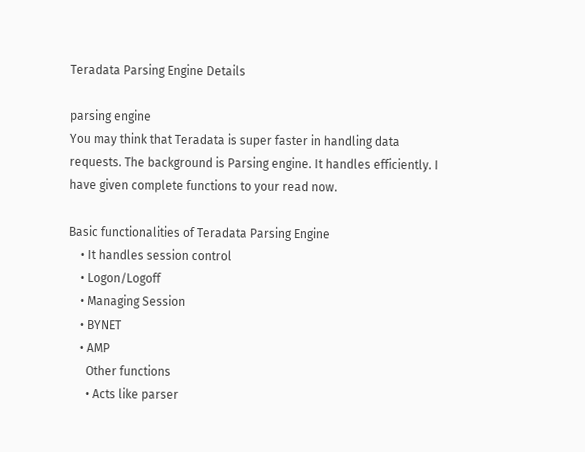Teradata Parsing Engine Details

parsing engine
You may think that Teradata is super faster in handling data requests. The background is Parsing engine. It handles efficiently. I have given complete functions to your read now.

Basic functionalities of Teradata Parsing Engine
    • It handles session control
    • Logon/Logoff
    • Managing Session
    • BYNET
    • AMP
      Other functions
      • Acts like parser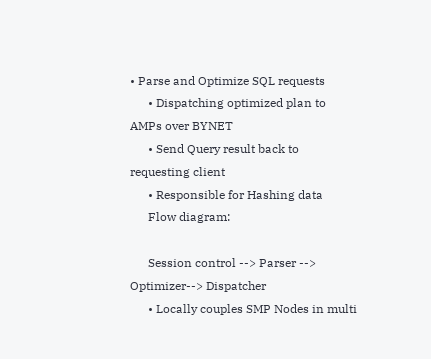• Parse and Optimize SQL requests
      • Dispatching optimized plan to AMPs over BYNET
      • Send Query result back to requesting client
      • Responsible for Hashing data
      Flow diagram:

      Session control --> Parser --> Optimizer--> Dispatcher
      • Locally couples SMP Nodes in multi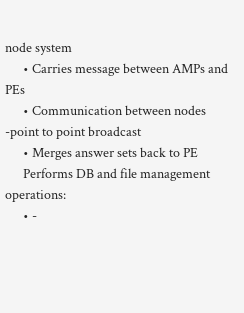node system
      • Carries message between AMPs and PEs
      • Communication between nodes -point to point broadcast
      • Merges answer sets back to PE
      Performs DB and file management operations:
      • -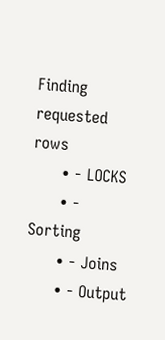Finding requested rows
      • - LOCKS
      • - Sorting
      • - Joins
      • - Output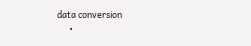data conversion
      •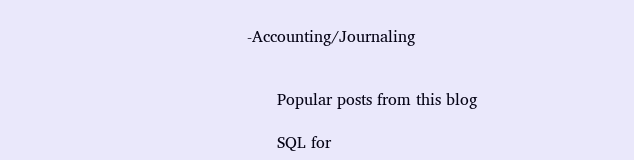-Accounting/Journaling


      Popular posts from this blog

      SQL for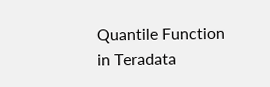Quantile Function in Teradata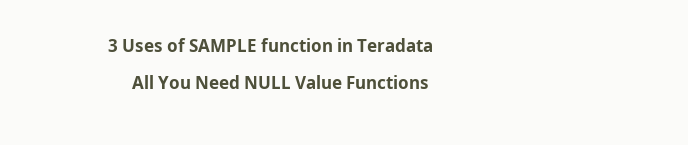3 Uses of SAMPLE function in Teradata

      All You Need NULL Value Functions